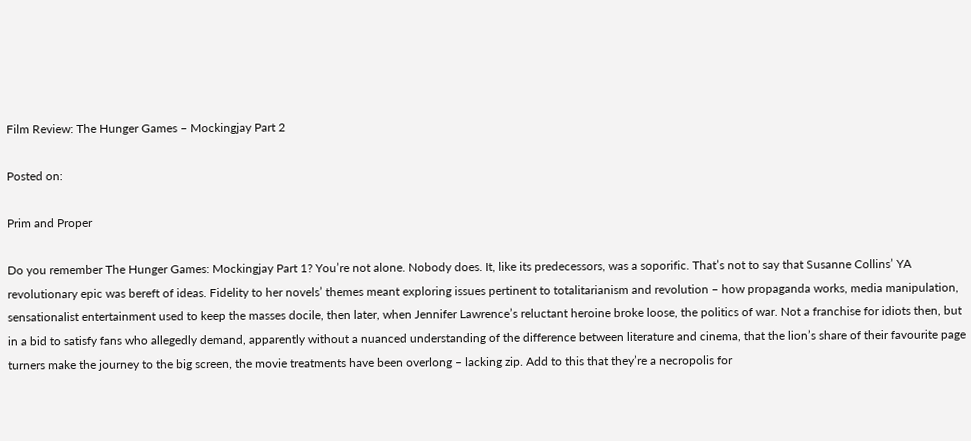Film Review: The Hunger Games – Mockingjay Part 2

Posted on:

Prim and Proper

Do you remember The Hunger Games: Mockingjay Part 1? You’re not alone. Nobody does. It, like its predecessors, was a soporific. That’s not to say that Susanne Collins’ YA revolutionary epic was bereft of ideas. Fidelity to her novels’ themes meant exploring issues pertinent to totalitarianism and revolution – how propaganda works, media manipulation, sensationalist entertainment used to keep the masses docile, then later, when Jennifer Lawrence’s reluctant heroine broke loose, the politics of war. Not a franchise for idiots then, but in a bid to satisfy fans who allegedly demand, apparently without a nuanced understanding of the difference between literature and cinema, that the lion’s share of their favourite page turners make the journey to the big screen, the movie treatments have been overlong – lacking zip. Add to this that they’re a necropolis for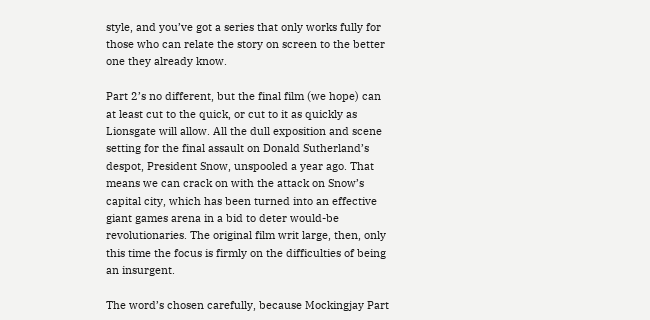style, and you’ve got a series that only works fully for those who can relate the story on screen to the better one they already know.

Part 2’s no different, but the final film (we hope) can at least cut to the quick, or cut to it as quickly as Lionsgate will allow. All the dull exposition and scene setting for the final assault on Donald Sutherland’s despot, President Snow, unspooled a year ago. That means we can crack on with the attack on Snow’s capital city, which has been turned into an effective giant games arena in a bid to deter would-be revolutionaries. The original film writ large, then, only this time the focus is firmly on the difficulties of being an insurgent.

The word’s chosen carefully, because Mockingjay Part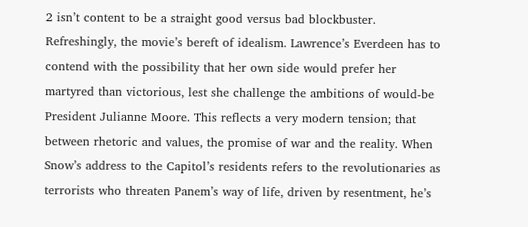2 isn’t content to be a straight good versus bad blockbuster. Refreshingly, the movie’s bereft of idealism. Lawrence’s Everdeen has to contend with the possibility that her own side would prefer her martyred than victorious, lest she challenge the ambitions of would-be President Julianne Moore. This reflects a very modern tension; that between rhetoric and values, the promise of war and the reality. When Snow’s address to the Capitol’s residents refers to the revolutionaries as terrorists who threaten Panem’s way of life, driven by resentment, he’s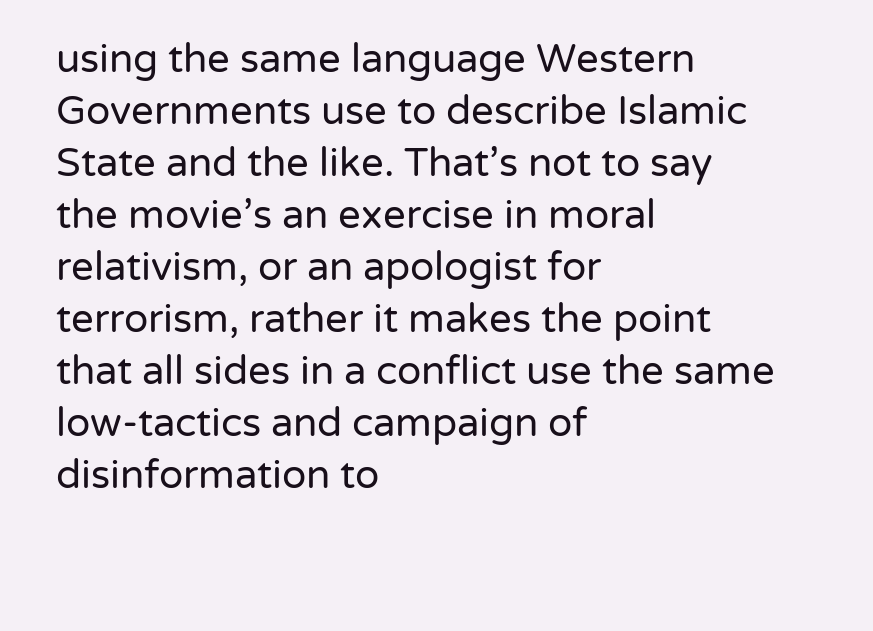using the same language Western Governments use to describe Islamic State and the like. That’s not to say the movie’s an exercise in moral relativism, or an apologist for terrorism, rather it makes the point that all sides in a conflict use the same low-tactics and campaign of disinformation to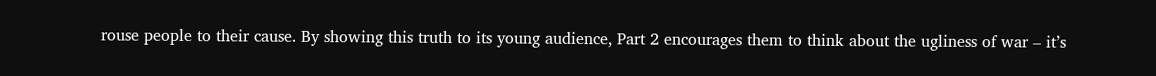rouse people to their cause. By showing this truth to its young audience, Part 2 encourages them to think about the ugliness of war – it’s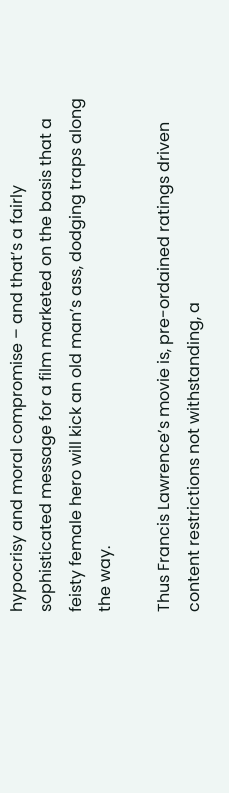hypocrisy and moral compromise – and that’s a fairly sophisticated message for a film marketed on the basis that a feisty female hero will kick an old man’s ass, dodging traps along the way.

Thus Francis Lawrence’s movie is, pre-ordained ratings driven content restrictions not withstanding, a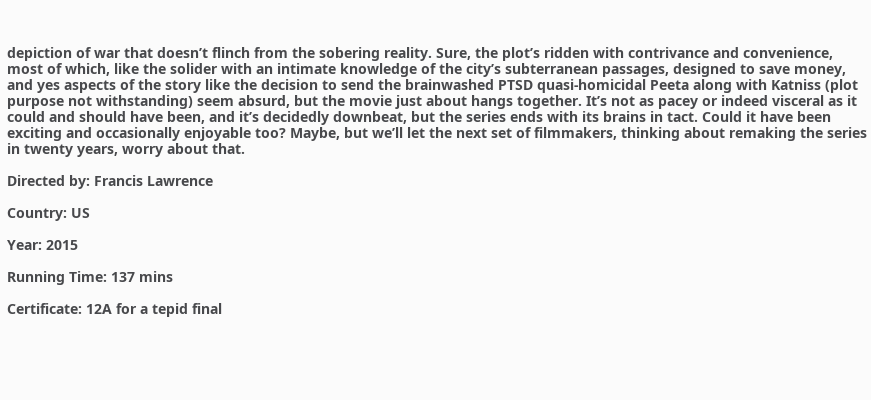depiction of war that doesn’t flinch from the sobering reality. Sure, the plot’s ridden with contrivance and convenience, most of which, like the solider with an intimate knowledge of the city’s subterranean passages, designed to save money, and yes aspects of the story like the decision to send the brainwashed PTSD quasi-homicidal Peeta along with Katniss (plot purpose not withstanding) seem absurd, but the movie just about hangs together. It’s not as pacey or indeed visceral as it could and should have been, and it’s decidedly downbeat, but the series ends with its brains in tact. Could it have been exciting and occasionally enjoyable too? Maybe, but we’ll let the next set of filmmakers, thinking about remaking the series in twenty years, worry about that.

Directed by: Francis Lawrence

Country: US

Year: 2015

Running Time: 137 mins

Certificate: 12A for a tepid final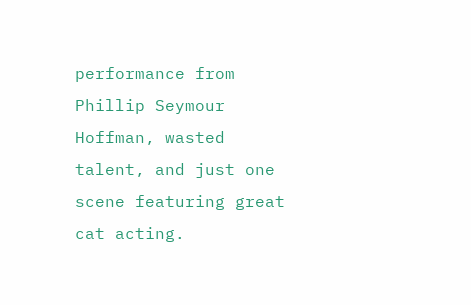performance from Phillip Seymour Hoffman, wasted talent, and just one scene featuring great cat acting.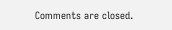Comments are closed.